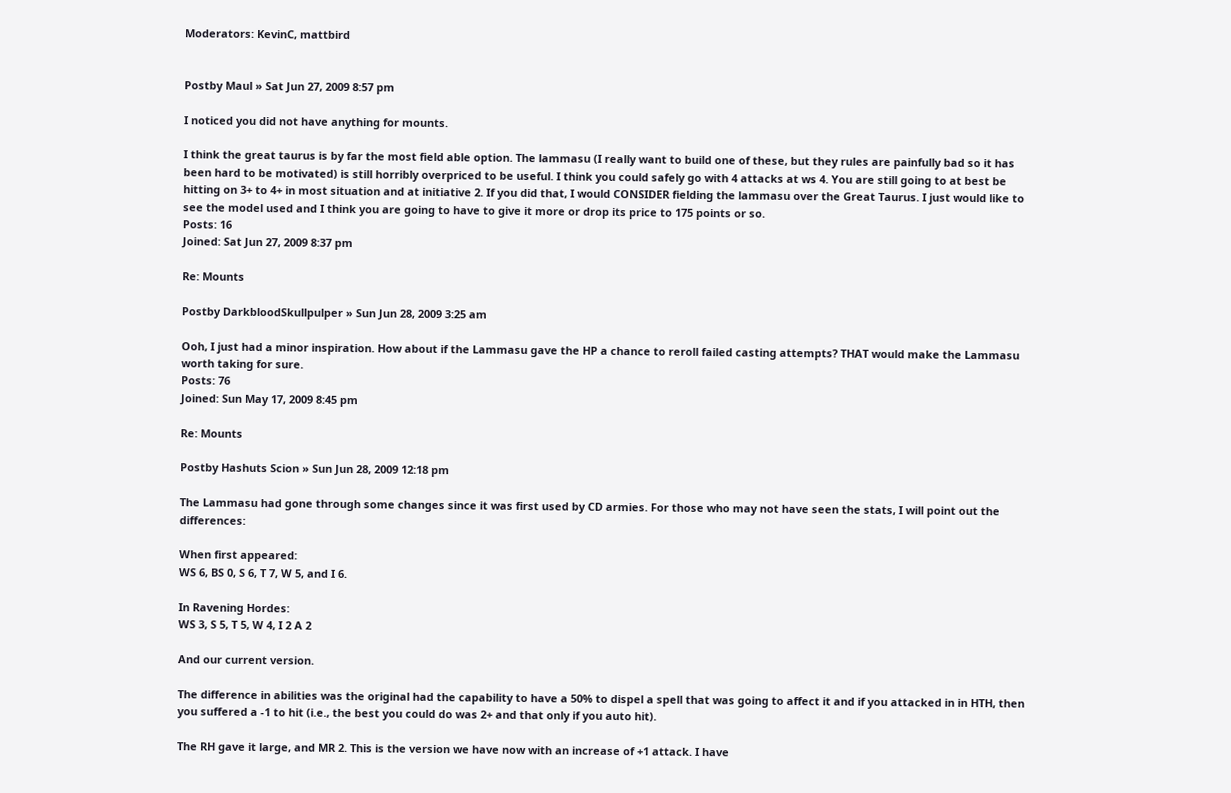Moderators: KevinC, mattbird


Postby Maul » Sat Jun 27, 2009 8:57 pm

I noticed you did not have anything for mounts.

I think the great taurus is by far the most field able option. The lammasu (I really want to build one of these, but they rules are painfully bad so it has been hard to be motivated) is still horribly overpriced to be useful. I think you could safely go with 4 attacks at ws 4. You are still going to at best be hitting on 3+ to 4+ in most situation and at initiative 2. If you did that, I would CONSIDER fielding the lammasu over the Great Taurus. I just would like to see the model used and I think you are going to have to give it more or drop its price to 175 points or so.
Posts: 16
Joined: Sat Jun 27, 2009 8:37 pm

Re: Mounts

Postby DarkbloodSkullpulper » Sun Jun 28, 2009 3:25 am

Ooh, I just had a minor inspiration. How about if the Lammasu gave the HP a chance to reroll failed casting attempts? THAT would make the Lammasu worth taking for sure.
Posts: 76
Joined: Sun May 17, 2009 8:45 pm

Re: Mounts

Postby Hashuts Scion » Sun Jun 28, 2009 12:18 pm

The Lammasu had gone through some changes since it was first used by CD armies. For those who may not have seen the stats, I will point out the differences:

When first appeared:
WS 6, BS 0, S 6, T 7, W 5, and I 6.

In Ravening Hordes:
WS 3, S 5, T 5, W 4, I 2 A 2

And our current version.

The difference in abilities was the original had the capability to have a 50% to dispel a spell that was going to affect it and if you attacked in in HTH, then you suffered a -1 to hit (i.e., the best you could do was 2+ and that only if you auto hit).

The RH gave it large, and MR 2. This is the version we have now with an increase of +1 attack. I have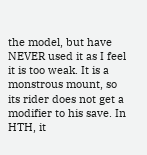the model, but have NEVER used it as I feel it is too weak. It is a monstrous mount, so its rider does not get a modifier to his save. In HTH, it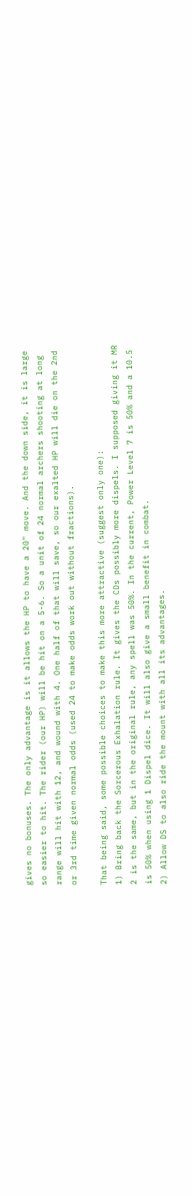gives no bonuses. The only advantage is it allows the HP to have a 20" move. And the down side, it is large so easier to hit. The rider (our HP) will be hit on a 5-6. So a unit of 24 normal archers shooting at long range will hit with 12, and wound with 4. One half of that will save, so our exalted HP will die on the 2nd or 3rd time given normal odds (used 24 to make odds work out without fractions).

That being said, some possible choices to make this more attractive (suggest only one):
1) Bring back the Sorcerous Exhalation rule. It gives the CDs possibly more dispels. I supposed giving it MR 2 is the same, but in the original rule, any spell was 50%. In the current, Power Level 7 is 50% and a 10.5 is 50% when using 1 Dispel dice. It will also give a small benefit in combat.
2) Allow DS to also ride the mount with all its advantages.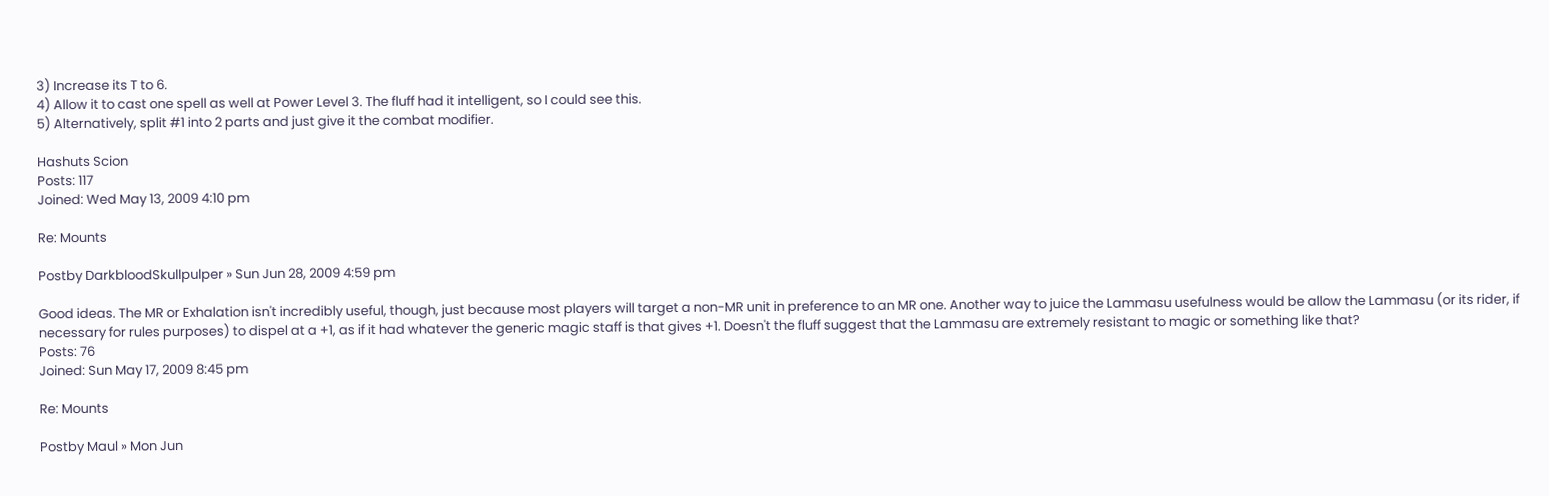3) Increase its T to 6.
4) Allow it to cast one spell as well at Power Level 3. The fluff had it intelligent, so I could see this.
5) Alternatively, split #1 into 2 parts and just give it the combat modifier.

Hashuts Scion
Posts: 117
Joined: Wed May 13, 2009 4:10 pm

Re: Mounts

Postby DarkbloodSkullpulper » Sun Jun 28, 2009 4:59 pm

Good ideas. The MR or Exhalation isn't incredibly useful, though, just because most players will target a non-MR unit in preference to an MR one. Another way to juice the Lammasu usefulness would be allow the Lammasu (or its rider, if necessary for rules purposes) to dispel at a +1, as if it had whatever the generic magic staff is that gives +1. Doesn't the fluff suggest that the Lammasu are extremely resistant to magic or something like that?
Posts: 76
Joined: Sun May 17, 2009 8:45 pm

Re: Mounts

Postby Maul » Mon Jun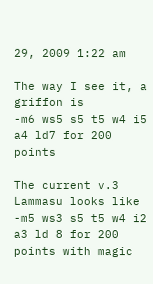29, 2009 1:22 am

The way I see it, a griffon is
-m6 ws5 s5 t5 w4 i5 a4 ld7 for 200 points

The current v.3 Lammasu looks like
-m5 ws3 s5 t5 w4 i2 a3 ld 8 for 200 points with magic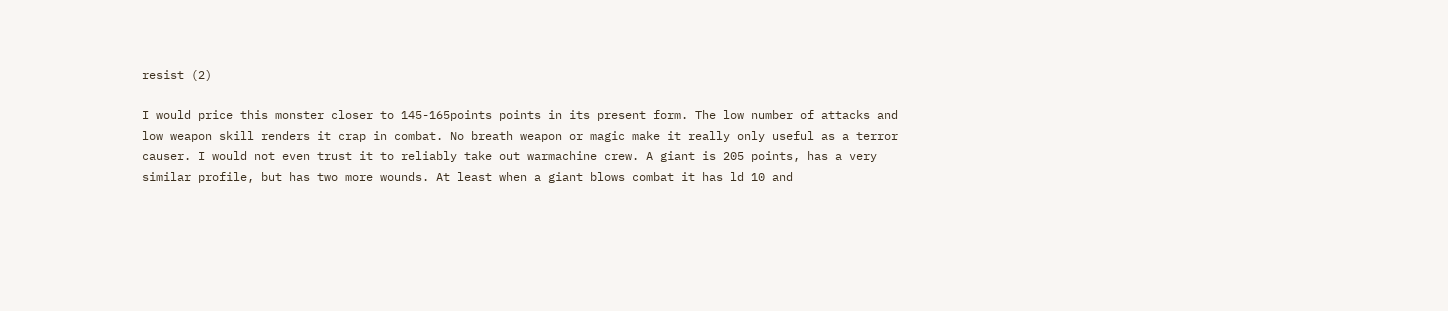resist (2)

I would price this monster closer to 145-165points points in its present form. The low number of attacks and low weapon skill renders it crap in combat. No breath weapon or magic make it really only useful as a terror causer. I would not even trust it to reliably take out warmachine crew. A giant is 205 points, has a very similar profile, but has two more wounds. At least when a giant blows combat it has ld 10 and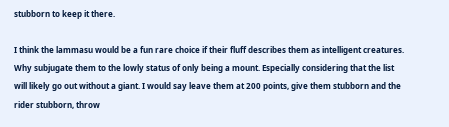stubborn to keep it there.

I think the lammasu would be a fun rare choice if their fluff describes them as intelligent creatures. Why subjugate them to the lowly status of only being a mount. Especially considering that the list will likely go out without a giant. I would say leave them at 200 points, give them stubborn and the rider stubborn, throw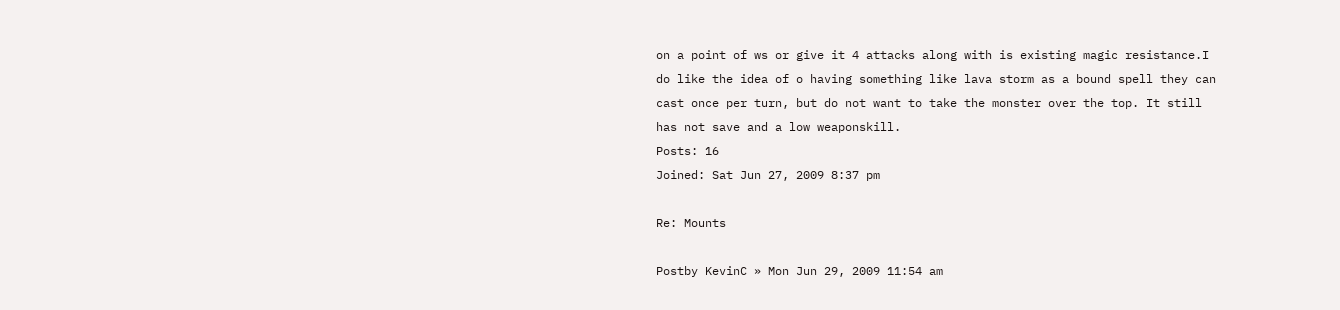on a point of ws or give it 4 attacks along with is existing magic resistance.I do like the idea of o having something like lava storm as a bound spell they can cast once per turn, but do not want to take the monster over the top. It still has not save and a low weaponskill.
Posts: 16
Joined: Sat Jun 27, 2009 8:37 pm

Re: Mounts

Postby KevinC » Mon Jun 29, 2009 11:54 am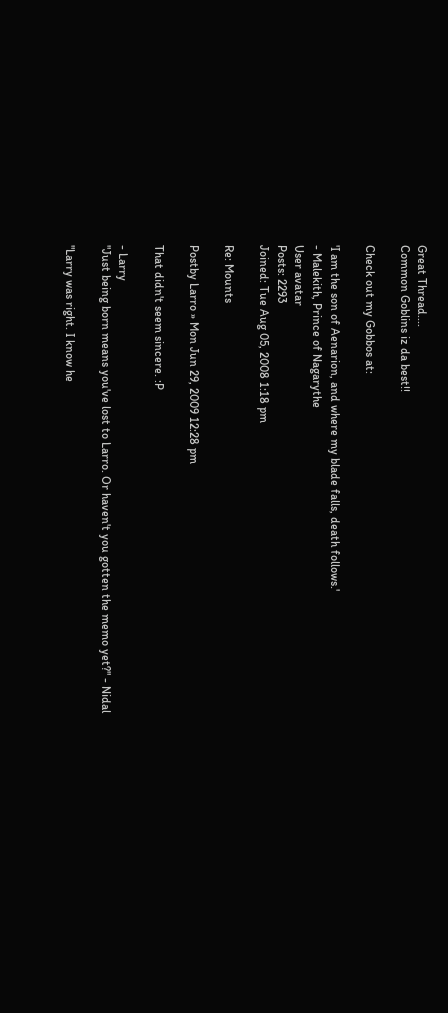Great Thread....
Common Goblins iz da best!!

Check out my Gobbos at:

'I am the son of Aenarion, and where my blade falls, death follows.'
- Malekith, Prince of Nagarythe
User avatar
Posts: 2293
Joined: Tue Aug 05, 2008 1:18 pm

Re: Mounts

Postby Larro » Mon Jun 29, 2009 12:28 pm

That didn't seem sincere. :P

- Larry
"Just being born means you've lost to Larro. Or haven't you gotten the memo yet?" - Nidal

"Larry was right. I know he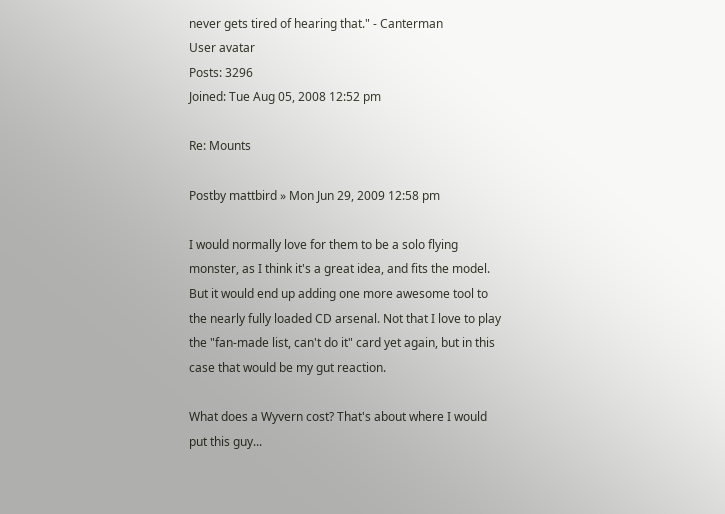never gets tired of hearing that." - Canterman
User avatar
Posts: 3296
Joined: Tue Aug 05, 2008 12:52 pm

Re: Mounts

Postby mattbird » Mon Jun 29, 2009 12:58 pm

I would normally love for them to be a solo flying monster, as I think it's a great idea, and fits the model. But it would end up adding one more awesome tool to the nearly fully loaded CD arsenal. Not that I love to play the "fan-made list, can't do it" card yet again, but in this case that would be my gut reaction.

What does a Wyvern cost? That's about where I would put this guy...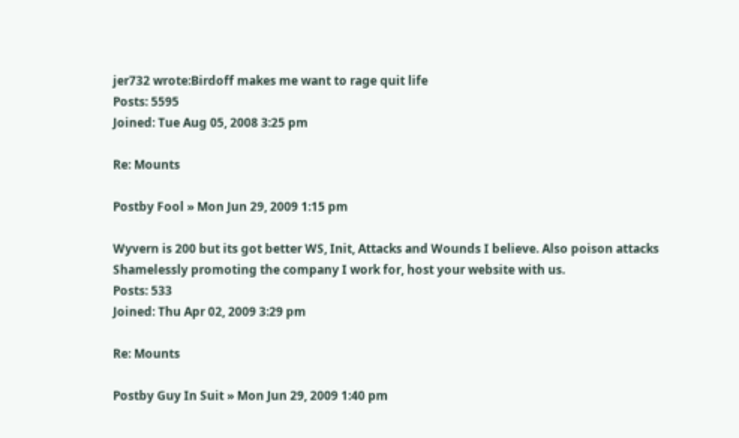jer732 wrote:Birdoff makes me want to rage quit life
Posts: 5595
Joined: Tue Aug 05, 2008 3:25 pm

Re: Mounts

Postby Fool » Mon Jun 29, 2009 1:15 pm

Wyvern is 200 but its got better WS, Init, Attacks and Wounds I believe. Also poison attacks
Shamelessly promoting the company I work for, host your website with us.
Posts: 533
Joined: Thu Apr 02, 2009 3:29 pm

Re: Mounts

Postby Guy In Suit » Mon Jun 29, 2009 1:40 pm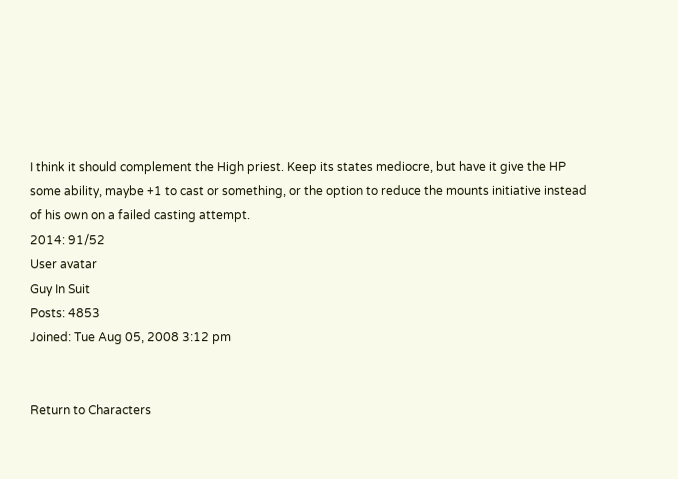I think it should complement the High priest. Keep its states mediocre, but have it give the HP some ability, maybe +1 to cast or something, or the option to reduce the mounts initiative instead of his own on a failed casting attempt.
2014: 91/52
User avatar
Guy In Suit
Posts: 4853
Joined: Tue Aug 05, 2008 3:12 pm


Return to Characters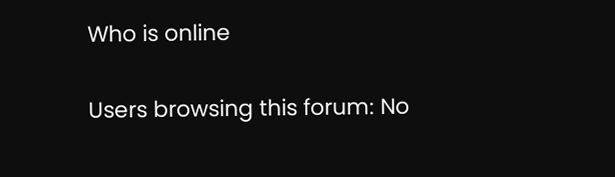Who is online

Users browsing this forum: No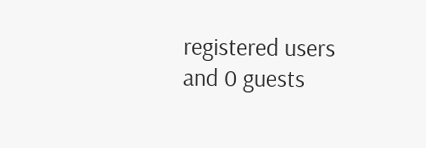registered users and 0 guests